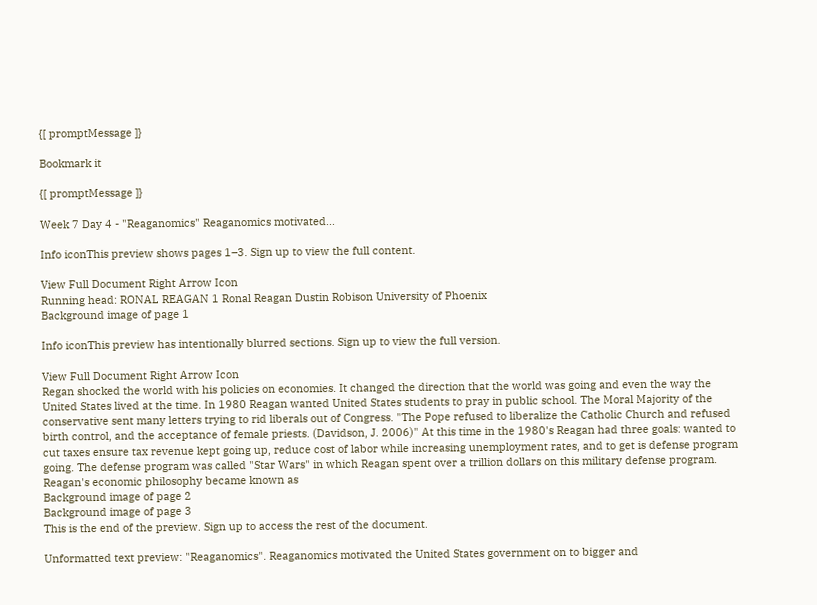{[ promptMessage ]}

Bookmark it

{[ promptMessage ]}

Week 7 Day 4 - "Reaganomics" Reaganomics motivated...

Info iconThis preview shows pages 1–3. Sign up to view the full content.

View Full Document Right Arrow Icon
Running head: RONAL REAGAN 1 Ronal Reagan Dustin Robison University of Phoenix
Background image of page 1

Info iconThis preview has intentionally blurred sections. Sign up to view the full version.

View Full Document Right Arrow Icon
Regan shocked the world with his policies on economies. It changed the direction that the world was going and even the way the United States lived at the time. In 1980 Reagan wanted United States students to pray in public school. The Moral Majority of the conservative sent many letters trying to rid liberals out of Congress. "The Pope refused to liberalize the Catholic Church and refused birth control, and the acceptance of female priests. (Davidson, J. 2006)" At this time in the 1980's Reagan had three goals: wanted to cut taxes ensure tax revenue kept going up, reduce cost of labor while increasing unemployment rates, and to get is defense program going. The defense program was called "Star Wars" in which Reagan spent over a trillion dollars on this military defense program. Reagan's economic philosophy became known as
Background image of page 2
Background image of page 3
This is the end of the preview. Sign up to access the rest of the document.

Unformatted text preview: "Reaganomics". Reaganomics motivated the United States government on to bigger and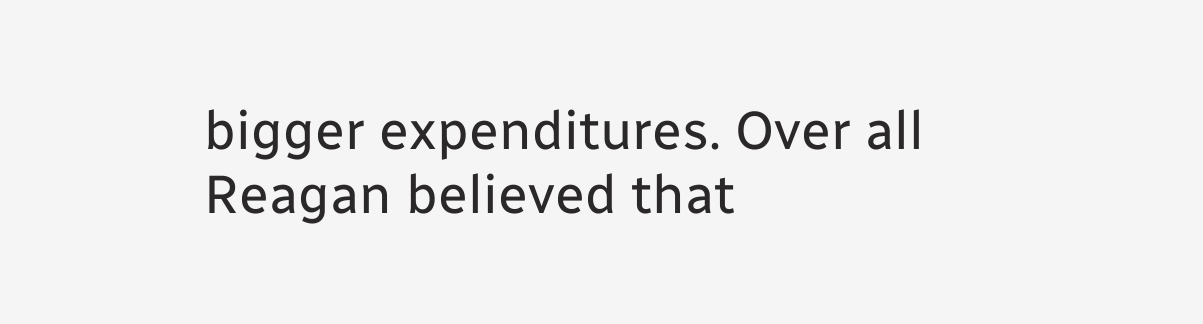bigger expenditures. Over all Reagan believed that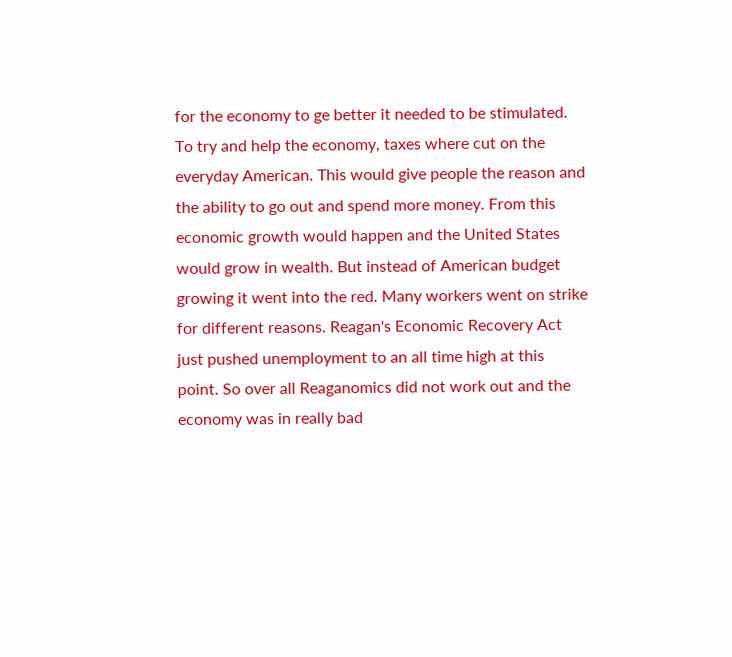for the economy to ge better it needed to be stimulated. To try and help the economy, taxes where cut on the everyday American. This would give people the reason and the ability to go out and spend more money. From this economic growth would happen and the United States would grow in wealth. But instead of American budget growing it went into the red. Many workers went on strike for different reasons. Reagan's Economic Recovery Act just pushed unemployment to an all time high at this point. So over all Reaganomics did not work out and the economy was in really bad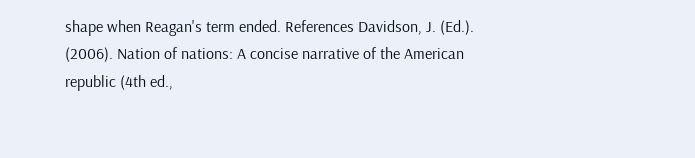shape when Reagan's term ended. References Davidson, J. (Ed.). (2006). Nation of nations: A concise narrative of the American republic (4th ed.,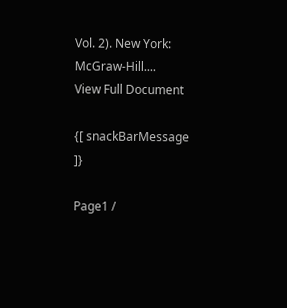Vol. 2). New York: McGraw-Hill....
View Full Document

{[ snackBarMessage ]}

Page1 /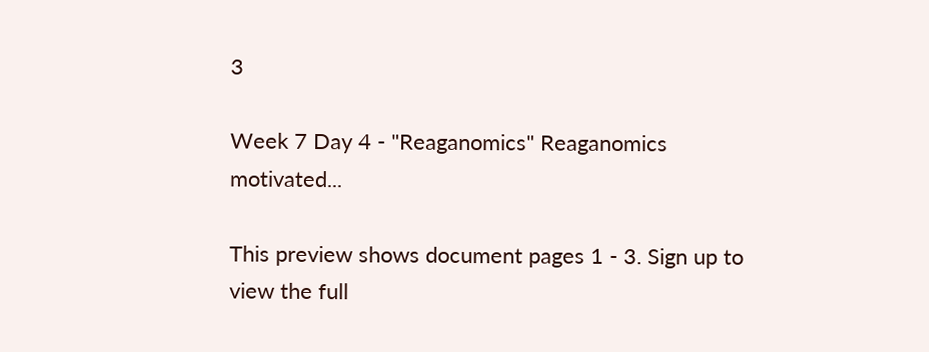3

Week 7 Day 4 - "Reaganomics" Reaganomics motivated...

This preview shows document pages 1 - 3. Sign up to view the full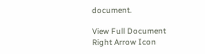document.

View Full Document Right Arrow Icon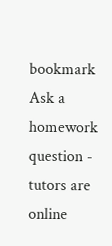bookmark
Ask a homework question - tutors are online